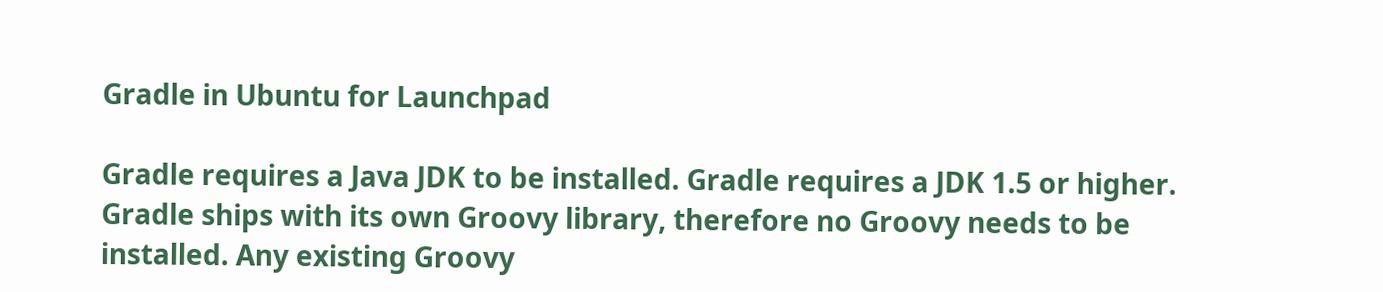Gradle in Ubuntu for Launchpad

Gradle requires a Java JDK to be installed. Gradle requires a JDK 1.5 or higher. Gradle ships with its own Groovy library, therefore no Groovy needs to be installed. Any existing Groovy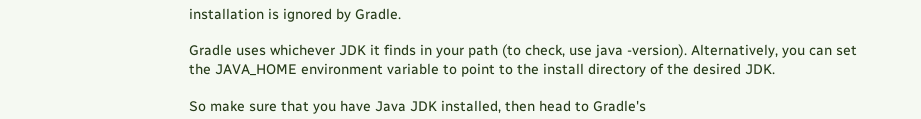installation is ignored by Gradle.

Gradle uses whichever JDK it finds in your path (to check, use java -version). Alternatively, you can set the JAVA_HOME environment variable to point to the install directory of the desired JDK.

So make sure that you have Java JDK installed, then head to Gradle's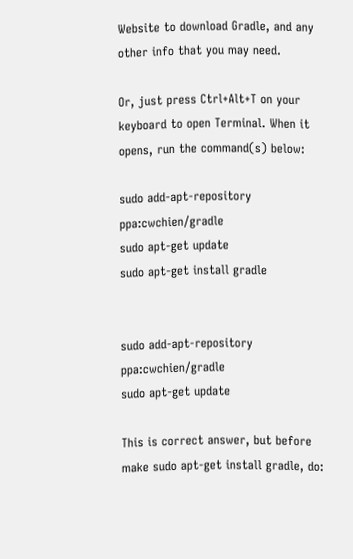Website to download Gradle, and any other info that you may need.

Or, just press Ctrl+Alt+T on your keyboard to open Terminal. When it opens, run the command(s) below:

sudo add-apt-repository ppa:cwchien/gradle
sudo apt-get update
sudo apt-get install gradle


sudo add-apt-repository ppa:cwchien/gradle
sudo apt-get update

This is correct answer, but before make sudo apt-get install gradle, do: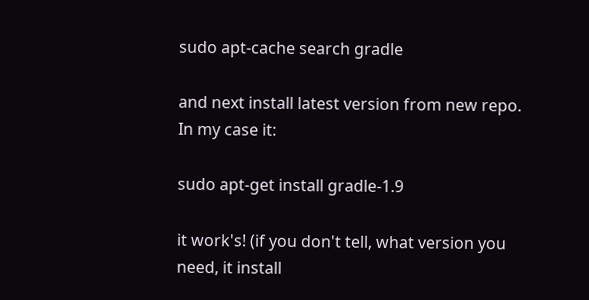sudo apt-cache search gradle

and next install latest version from new repo. In my case it:

sudo apt-get install gradle-1.9

it work's! (if you don't tell, what version you need, it install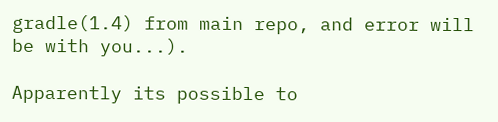gradle(1.4) from main repo, and error will be with you...).

Apparently its possible to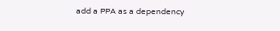add a PPA as a dependency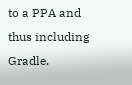to a PPA and thus including Gradle.